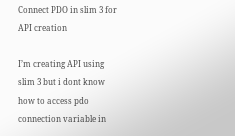Connect PDO in slim 3 for API creation

I’m creating API using slim 3 but i dont know how to access pdo connection variable in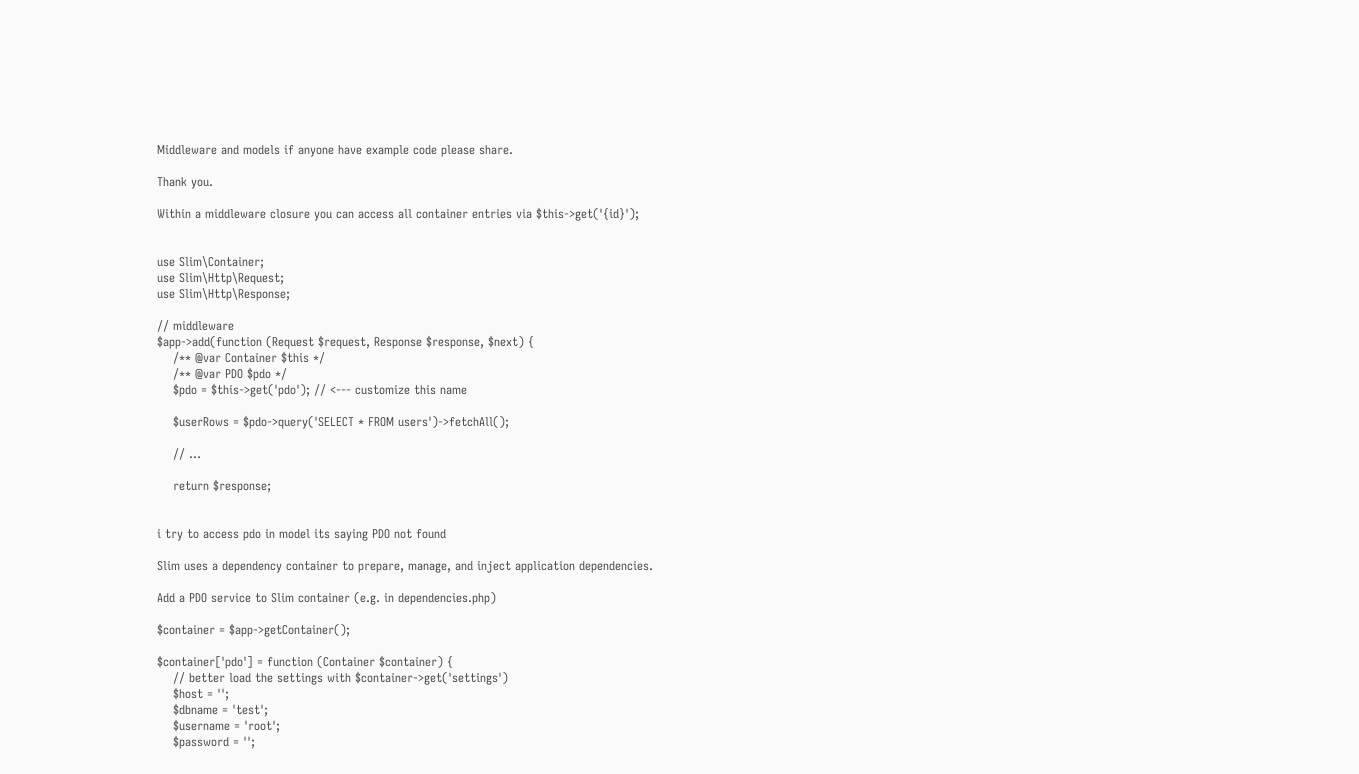Middleware and models if anyone have example code please share.

Thank you.

Within a middleware closure you can access all container entries via $this->get('{id}');


use Slim\Container;
use Slim\Http\Request;
use Slim\Http\Response;

// middleware
$app->add(function (Request $request, Response $response, $next) {
    /** @var Container $this */
    /** @var PDO $pdo */
    $pdo = $this->get('pdo'); // <--- customize this name

    $userRows = $pdo->query('SELECT * FROM users')->fetchAll();

    // ...

    return $response;


i try to access pdo in model its saying PDO not found

Slim uses a dependency container to prepare, manage, and inject application dependencies.

Add a PDO service to Slim container (e.g. in dependencies.php)

$container = $app->getContainer();

$container['pdo'] = function (Container $container) {
    // better load the settings with $container->get('settings')
    $host = '';
    $dbname = 'test';
    $username = 'root';
    $password = '';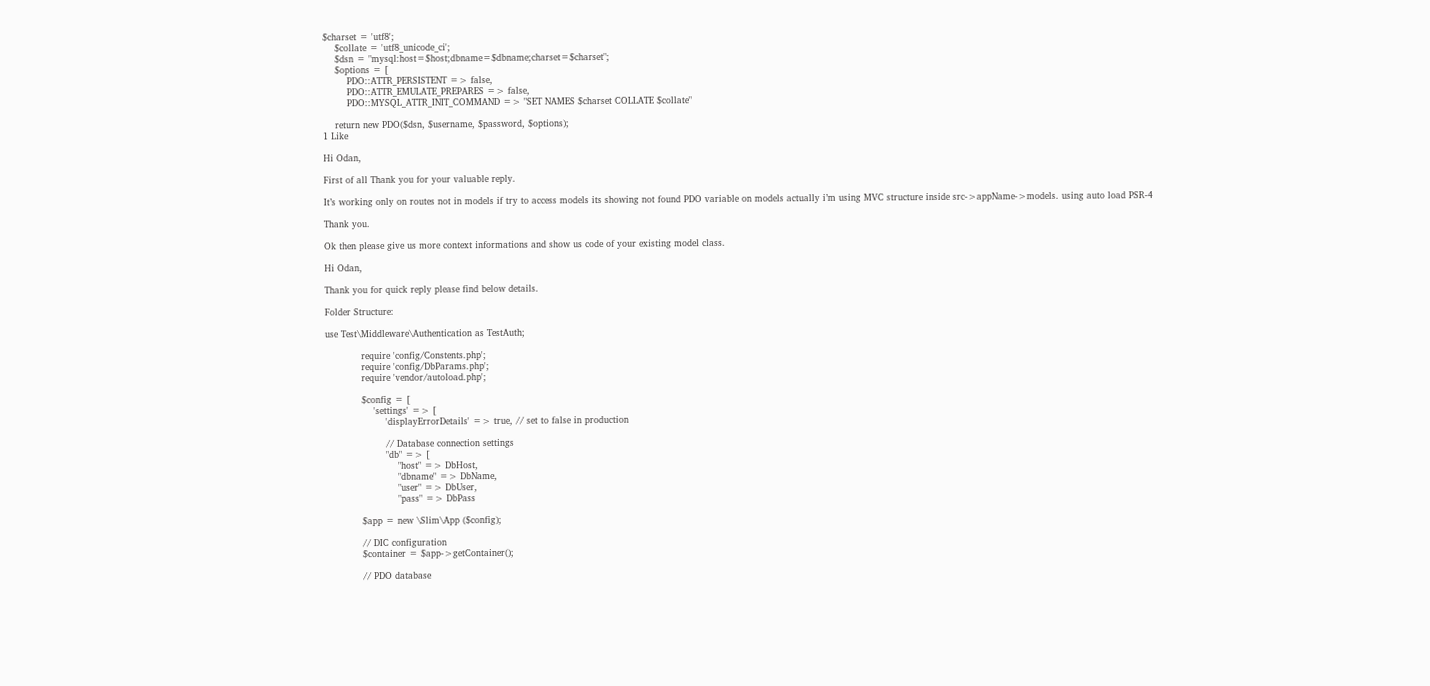$charset = 'utf8';
    $collate = 'utf8_unicode_ci';
    $dsn = "mysql:host=$host;dbname=$dbname;charset=$charset";
    $options = [
        PDO::ATTR_PERSISTENT => false,
        PDO::ATTR_EMULATE_PREPARES => false,
        PDO::MYSQL_ATTR_INIT_COMMAND => "SET NAMES $charset COLLATE $collate"

    return new PDO($dsn, $username, $password, $options);
1 Like

Hi Odan,

First of all Thank you for your valuable reply.

It’s working only on routes not in models if try to access models its showing not found PDO variable on models actually i’m using MVC structure inside src->appName->models. using auto load PSR-4

Thank you.

Ok then please give us more context informations and show us code of your existing model class.

Hi Odan,

Thank you for quick reply please find below details.

Folder Structure:

use Test\Middleware\Authentication as TestAuth;

            require 'config/Constents.php';
            require 'config/DbParams.php';
            require 'vendor/autoload.php';

            $config = [
                'settings' => [
                    'displayErrorDetails' => true, // set to false in production

                    // Database connection settings
                    "db" => [
                        "host" => DbHost,
                        "dbname" => DbName,
                        "user" => DbUser,
                        "pass" => DbPass

            $app = new \Slim\App ($config);

            // DIC configuration
            $container = $app->getContainer();

            // PDO database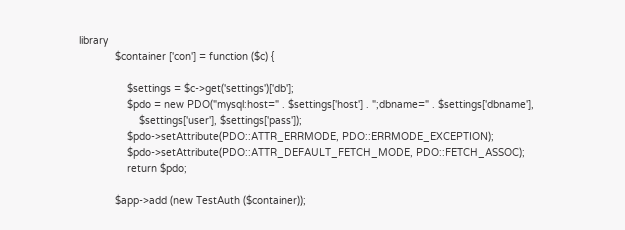library
            $container ['con'] = function ($c) {

                $settings = $c->get('settings')['db'];
                $pdo = new PDO("mysql:host=" . $settings['host'] . ";dbname=" . $settings['dbname'],
                    $settings['user'], $settings['pass']);
                $pdo->setAttribute(PDO::ATTR_ERRMODE, PDO::ERRMODE_EXCEPTION);
                $pdo->setAttribute(PDO::ATTR_DEFAULT_FETCH_MODE, PDO::FETCH_ASSOC);
                return $pdo;

            $app->add (new TestAuth ($container));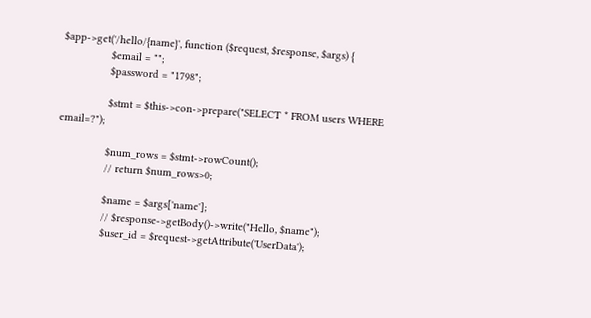$app->get('/hello/{name}', function ($request, $response, $args) {
                $email = "";
                $password = "1798";

                $stmt = $this->con->prepare("SELECT * FROM users WHERE email=?");

                $num_rows = $stmt->rowCount();
                // return $num_rows>0;

                $name = $args['name'];
                // $response->getBody()->write("Hello, $name");
                $user_id = $request->getAttribute('UserData');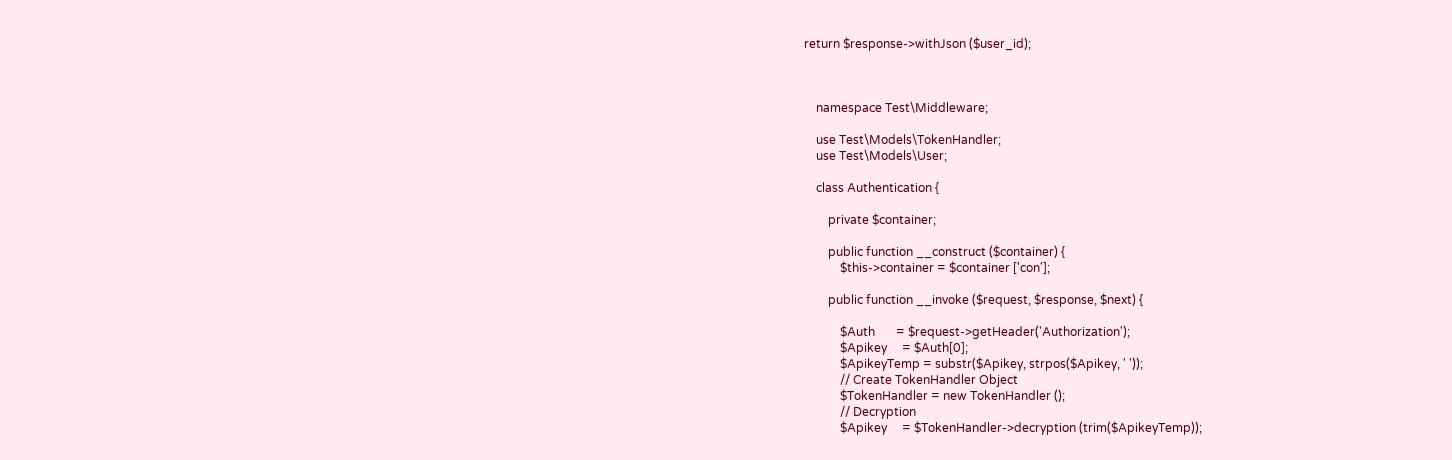return $response->withJson ($user_id);



    namespace Test\Middleware;

    use Test\Models\TokenHandler;
    use Test\Models\User;

    class Authentication {

        private $container;

        public function __construct ($container) {
            $this->container = $container ['con'];

        public function __invoke ($request, $response, $next) {

            $Auth       = $request->getHeader('Authorization');
            $Apikey     = $Auth[0];
            $ApikeyTemp = substr($Apikey, strpos($Apikey, ' '));
            // Create TokenHandler Object
            $TokenHandler = new TokenHandler ();
            // Decryption
            $Apikey     = $TokenHandler->decryption (trim($ApikeyTemp));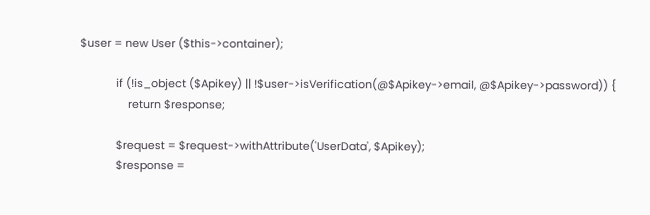$user = new User ($this->container);

            if (!is_object ($Apikey) || !$user->isVerification(@$Apikey->email, @$Apikey->password)) {
                return $response;

            $request = $request->withAttribute('UserData', $Apikey);
            $response =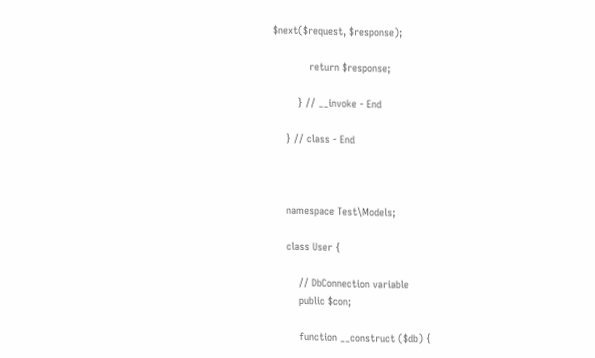$next($request, $response);

            return $response;

        } // __invoke - End

    } // class - End



    namespace Test\Models;

    class User {

        // DbConnection variable
        public $con;

        function __construct ($db) {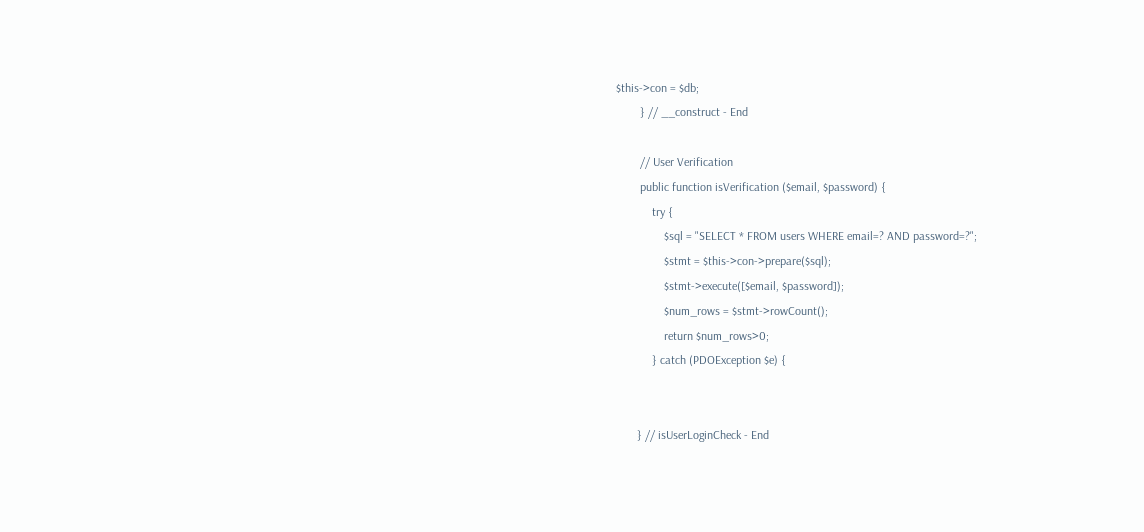$this->con = $db;
        } // __construct - End

        // User Verification
        public function isVerification ($email, $password) {
            try {
                $sql = "SELECT * FROM users WHERE email=? AND password=?";
                $stmt = $this->con->prepare($sql);
                $stmt->execute([$email, $password]);
                $num_rows = $stmt->rowCount();
                return $num_rows>0;
            } catch (PDOException $e) {


       } // isUserLoginCheck - End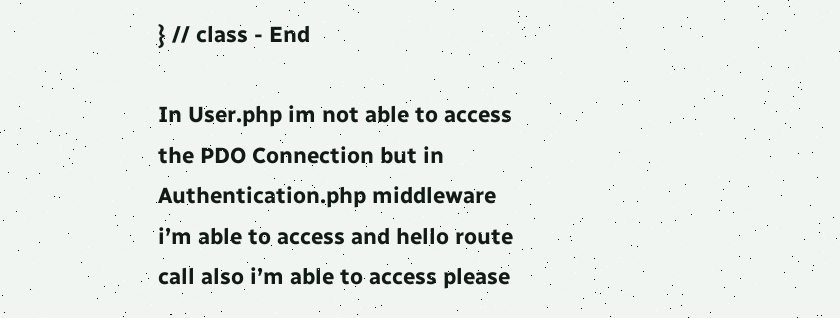} // class - End

In User.php im not able to access the PDO Connection but in Authentication.php middleware i’m able to access and hello route call also i’m able to access please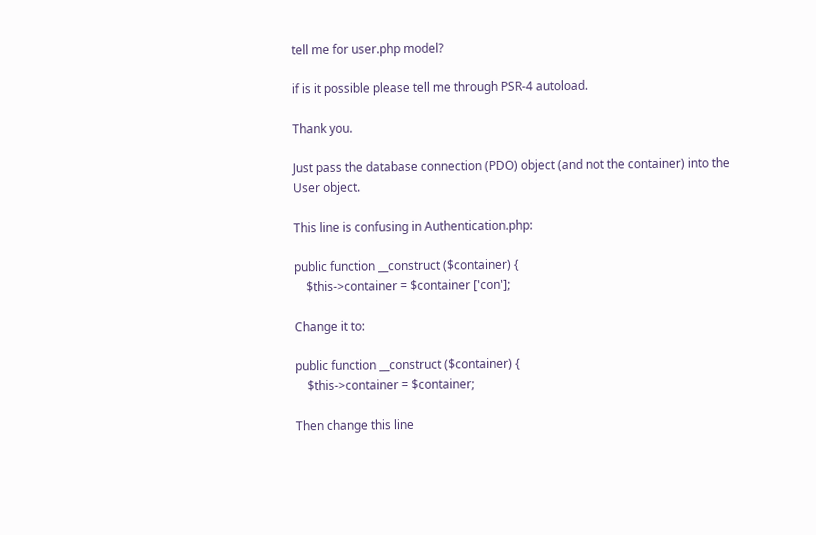tell me for user.php model?

if is it possible please tell me through PSR-4 autoload.

Thank you.

Just pass the database connection (PDO) object (and not the container) into the User object.

This line is confusing in Authentication.php:

public function __construct ($container) {
    $this->container = $container ['con'];

Change it to:

public function __construct ($container) {
    $this->container = $container;

Then change this line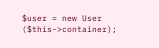$user = new User ($this->container);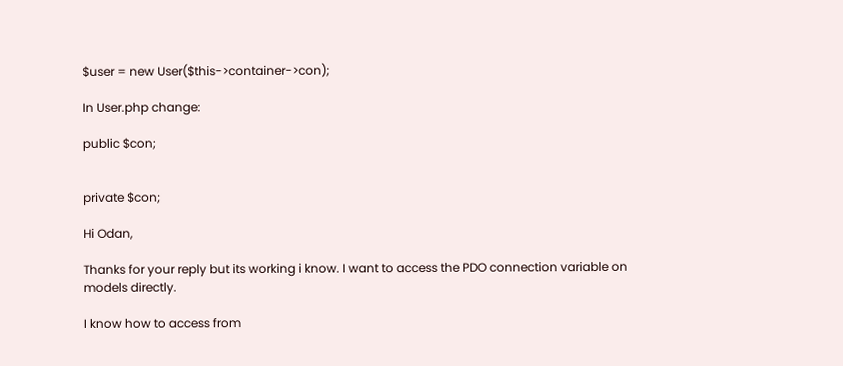$user = new User($this->container->con);

In User.php change:

public $con;


private $con;

Hi Odan,

Thanks for your reply but its working i know. I want to access the PDO connection variable on models directly.

I know how to access from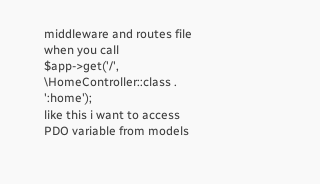middleware and routes file when you call
$app->get('/', \HomeController::class . ':home');
like this i want to access PDO variable from models